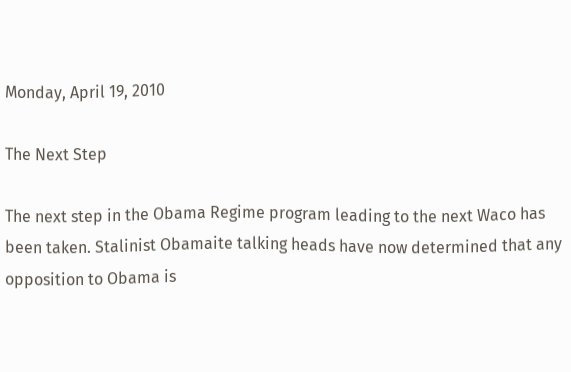Monday, April 19, 2010

The Next Step

The next step in the Obama Regime program leading to the next Waco has been taken. Stalinist Obamaite talking heads have now determined that any opposition to Obama is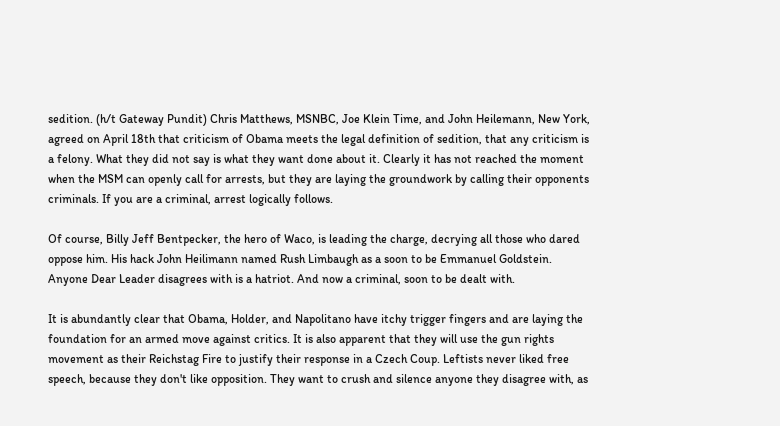sedition. (h/t Gateway Pundit) Chris Matthews, MSNBC, Joe Klein Time, and John Heilemann, New York, agreed on April 18th that criticism of Obama meets the legal definition of sedition, that any criticism is a felony. What they did not say is what they want done about it. Clearly it has not reached the moment when the MSM can openly call for arrests, but they are laying the groundwork by calling their opponents criminals. If you are a criminal, arrest logically follows.

Of course, Billy Jeff Bentpecker, the hero of Waco, is leading the charge, decrying all those who dared oppose him. His hack John Heilimann named Rush Limbaugh as a soon to be Emmanuel Goldstein. Anyone Dear Leader disagrees with is a hatriot. And now a criminal, soon to be dealt with.

It is abundantly clear that Obama, Holder, and Napolitano have itchy trigger fingers and are laying the foundation for an armed move against critics. It is also apparent that they will use the gun rights movement as their Reichstag Fire to justify their response in a Czech Coup. Leftists never liked free speech, because they don't like opposition. They want to crush and silence anyone they disagree with, as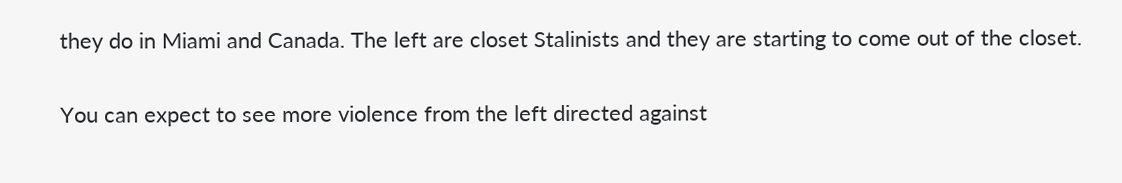they do in Miami and Canada. The left are closet Stalinists and they are starting to come out of the closet.

You can expect to see more violence from the left directed against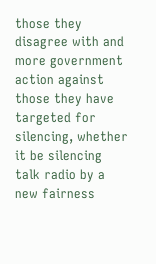those they disagree with and more government action against those they have targeted for silencing, whether it be silencing talk radio by a new fairness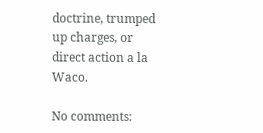doctrine, trumped up charges, or direct action a la Waco.

No comments: